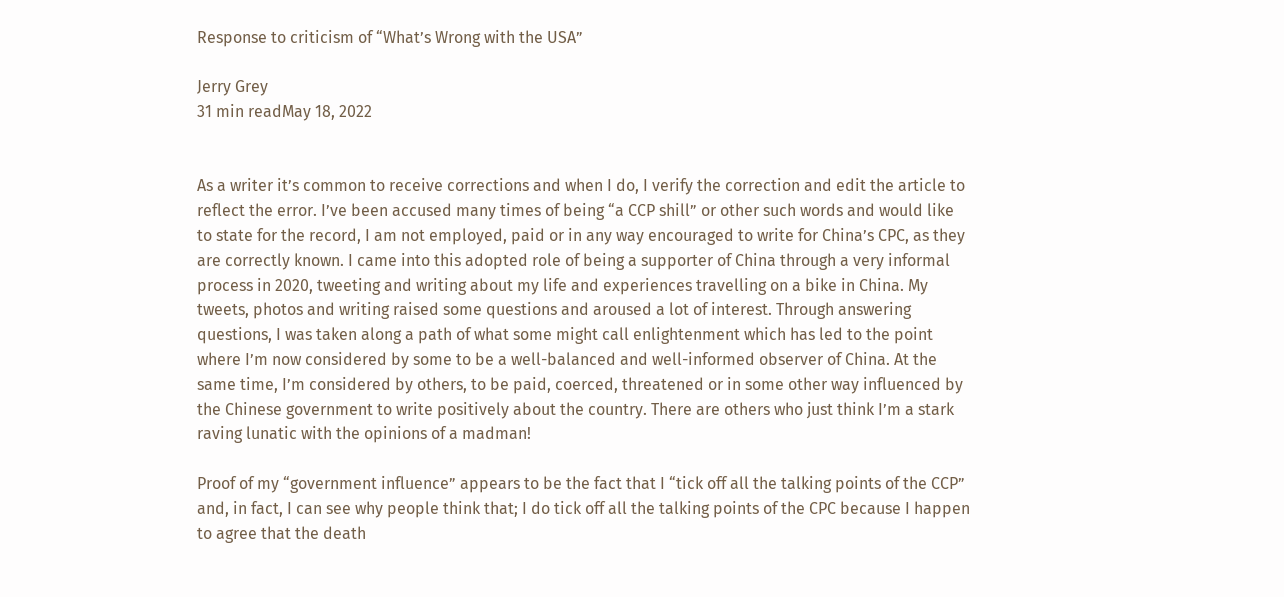Response to criticism of “What’s Wrong with the USA”

Jerry Grey
31 min readMay 18, 2022


As a writer it’s common to receive corrections and when I do, I verify the correction and edit the article to reflect the error. I’ve been accused many times of being “a CCP shill” or other such words and would like to state for the record, I am not employed, paid or in any way encouraged to write for China’s CPC, as they are correctly known. I came into this adopted role of being a supporter of China through a very informal process in 2020, tweeting and writing about my life and experiences travelling on a bike in China. My tweets, photos and writing raised some questions and aroused a lot of interest. Through answering questions, I was taken along a path of what some might call enlightenment which has led to the point where I’m now considered by some to be a well-balanced and well-informed observer of China. At the same time, I’m considered by others, to be paid, coerced, threatened or in some other way influenced by the Chinese government to write positively about the country. There are others who just think I’m a stark raving lunatic with the opinions of a madman!

Proof of my “government influence” appears to be the fact that I “tick off all the talking points of the CCP” and, in fact, I can see why people think that; I do tick off all the talking points of the CPC because I happen to agree that the death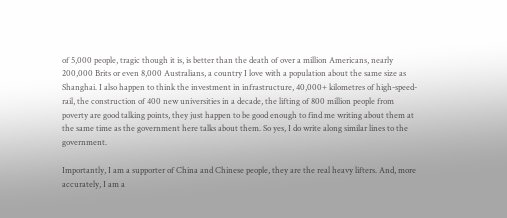of 5,000 people, tragic though it is, is better than the death of over a million Americans, nearly 200,000 Brits or even 8,000 Australians, a country I love with a population about the same size as Shanghai. I also happen to think the investment in infrastructure, 40,000+ kilometres of high-speed-rail, the construction of 400 new universities in a decade, the lifting of 800 million people from poverty are good talking points, they just happen to be good enough to find me writing about them at the same time as the government here talks about them. So yes, I do write along similar lines to the government.

Importantly, I am a supporter of China and Chinese people, they are the real heavy lifters. And, more accurately, I am a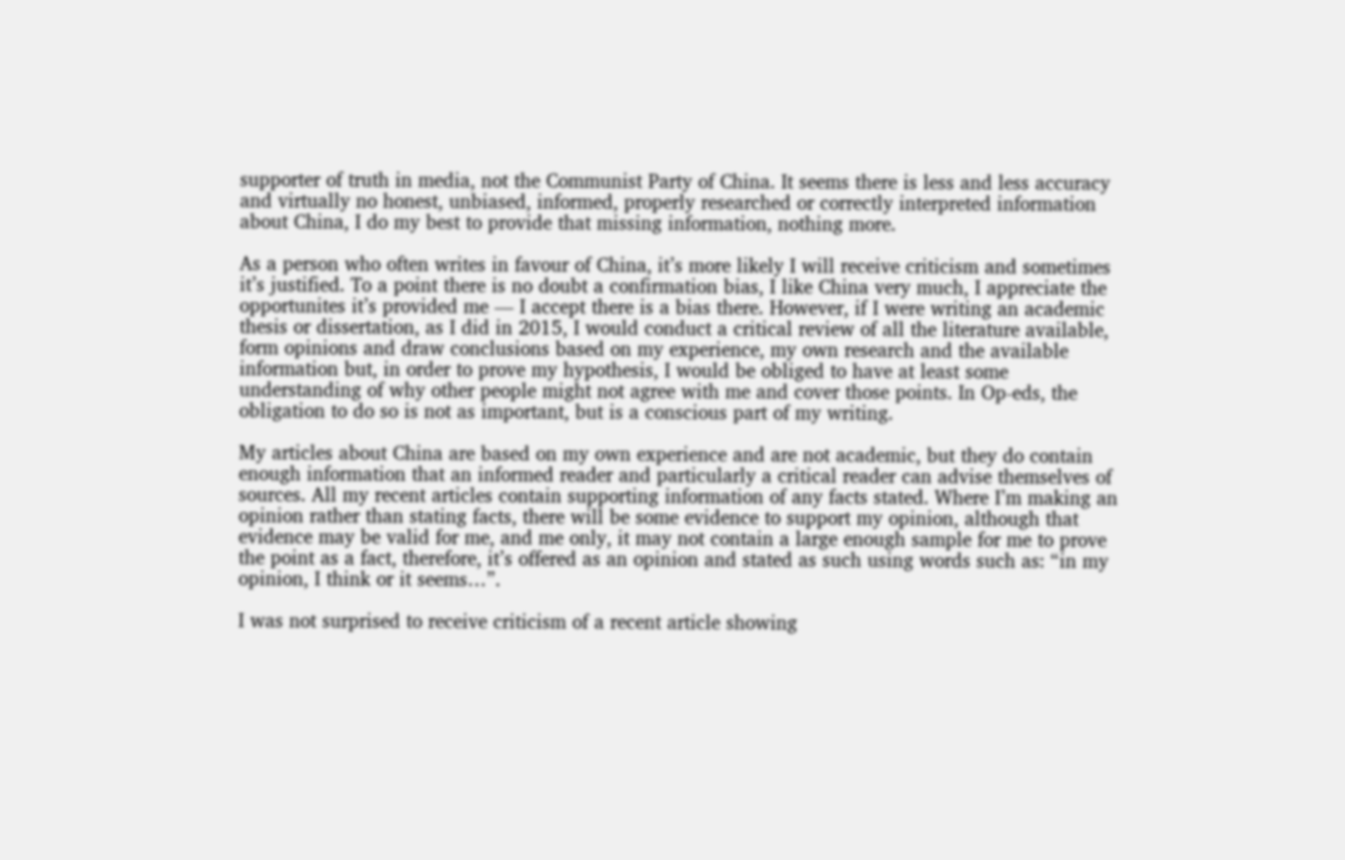supporter of truth in media, not the Communist Party of China. It seems there is less and less accuracy and virtually no honest, unbiased, informed, properly researched or correctly interpreted information about China, I do my best to provide that missing information, nothing more.

As a person who often writes in favour of China, it’s more likely I will receive criticism and sometimes it’s justified. To a point there is no doubt a confirmation bias, I like China very much, I appreciate the opportunites it’s provided me — I accept there is a bias there. However, if I were writing an academic thesis or dissertation, as I did in 2015, I would conduct a critical review of all the literature available, form opinions and draw conclusions based on my experience, my own research and the available information but, in order to prove my hypothesis, I would be obliged to have at least some understanding of why other people might not agree with me and cover those points. In Op-eds, the obligation to do so is not as important, but is a conscious part of my writing.

My articles about China are based on my own experience and are not academic, but they do contain enough information that an informed reader and particularly a critical reader can advise themselves of sources. All my recent articles contain supporting information of any facts stated. Where I’m making an opinion rather than stating facts, there will be some evidence to support my opinion, although that evidence may be valid for me, and me only, it may not contain a large enough sample for me to prove the point as a fact, therefore, it’s offered as an opinion and stated as such using words such as: “in my opinion, I think or it seems…”.

I was not surprised to receive criticism of a recent article showing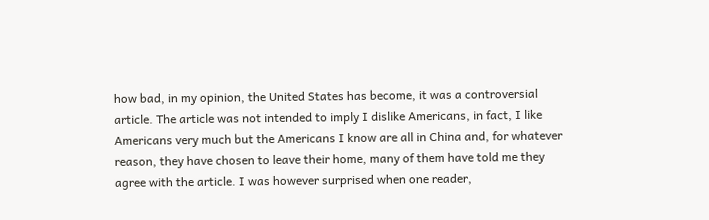how bad, in my opinion, the United States has become, it was a controversial article. The article was not intended to imply I dislike Americans, in fact, I like Americans very much but the Americans I know are all in China and, for whatever reason, they have chosen to leave their home, many of them have told me they agree with the article. I was however surprised when one reader,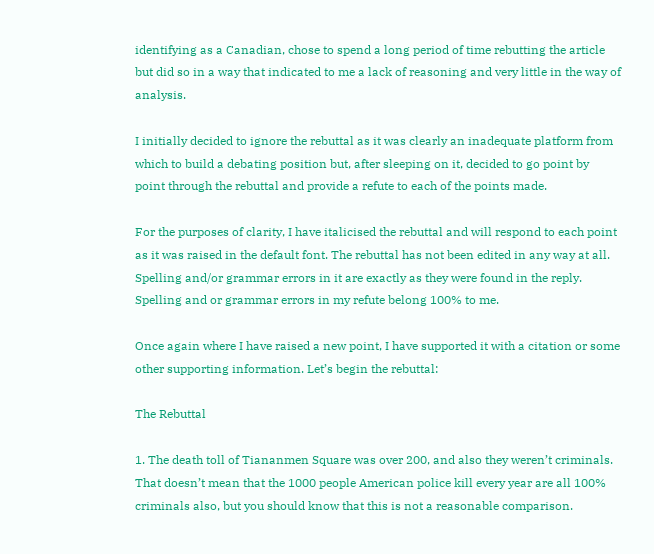identifying as a Canadian, chose to spend a long period of time rebutting the article but did so in a way that indicated to me a lack of reasoning and very little in the way of analysis.

I initially decided to ignore the rebuttal as it was clearly an inadequate platform from which to build a debating position but, after sleeping on it, decided to go point by point through the rebuttal and provide a refute to each of the points made.

For the purposes of clarity, I have italicised the rebuttal and will respond to each point as it was raised in the default font. The rebuttal has not been edited in any way at all. Spelling and/or grammar errors in it are exactly as they were found in the reply. Spelling and or grammar errors in my refute belong 100% to me.

Once again where I have raised a new point, I have supported it with a citation or some other supporting information. Let’s begin the rebuttal:

The Rebuttal

1. The death toll of Tiananmen Square was over 200, and also they weren’t criminals. That doesn’t mean that the 1000 people American police kill every year are all 100% criminals also, but you should know that this is not a reasonable comparison.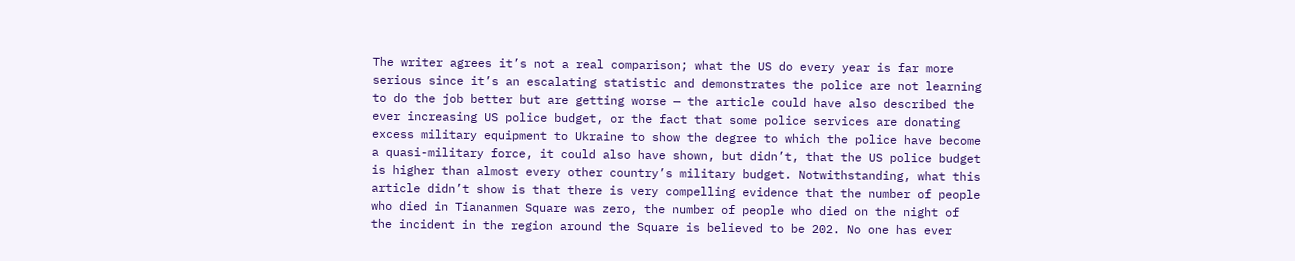The writer agrees it’s not a real comparison; what the US do every year is far more serious since it’s an escalating statistic and demonstrates the police are not learning to do the job better but are getting worse — the article could have also described the ever increasing US police budget, or the fact that some police services are donating excess military equipment to Ukraine to show the degree to which the police have become a quasi-military force, it could also have shown, but didn’t, that the US police budget is higher than almost every other country’s military budget. Notwithstanding, what this article didn’t show is that there is very compelling evidence that the number of people who died in Tiananmen Square was zero, the number of people who died on the night of the incident in the region around the Square is believed to be 202. No one has ever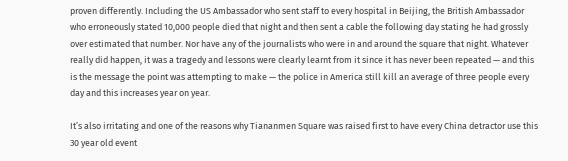proven differently. Including the US Ambassador who sent staff to every hospital in Beijing, the British Ambassador who erroneously stated 10,000 people died that night and then sent a cable the following day stating he had grossly over estimated that number. Nor have any of the journalists who were in and around the square that night. Whatever really did happen, it was a tragedy and lessons were clearly learnt from it since it has never been repeated — and this is the message the point was attempting to make — the police in America still kill an average of three people every day and this increases year on year.

It’s also irritating and one of the reasons why Tiananmen Square was raised first to have every China detractor use this 30 year old event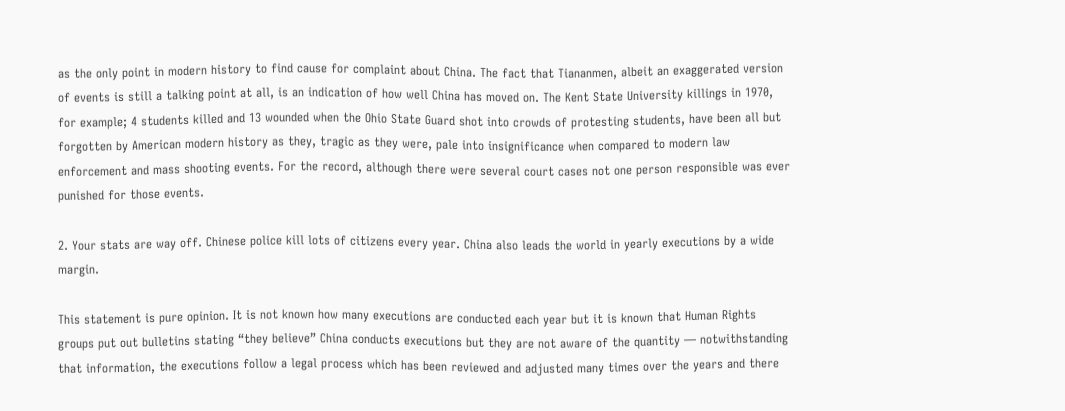as the only point in modern history to find cause for complaint about China. The fact that Tiananmen, albeit an exaggerated version of events is still a talking point at all, is an indication of how well China has moved on. The Kent State University killings in 1970, for example; 4 students killed and 13 wounded when the Ohio State Guard shot into crowds of protesting students, have been all but forgotten by American modern history as they, tragic as they were, pale into insignificance when compared to modern law enforcement and mass shooting events. For the record, although there were several court cases not one person responsible was ever punished for those events.

2. Your stats are way off. Chinese police kill lots of citizens every year. China also leads the world in yearly executions by a wide margin.

This statement is pure opinion. It is not known how many executions are conducted each year but it is known that Human Rights groups put out bulletins stating “they believe” China conducts executions but they are not aware of the quantity — notwithstanding that information, the executions follow a legal process which has been reviewed and adjusted many times over the years and there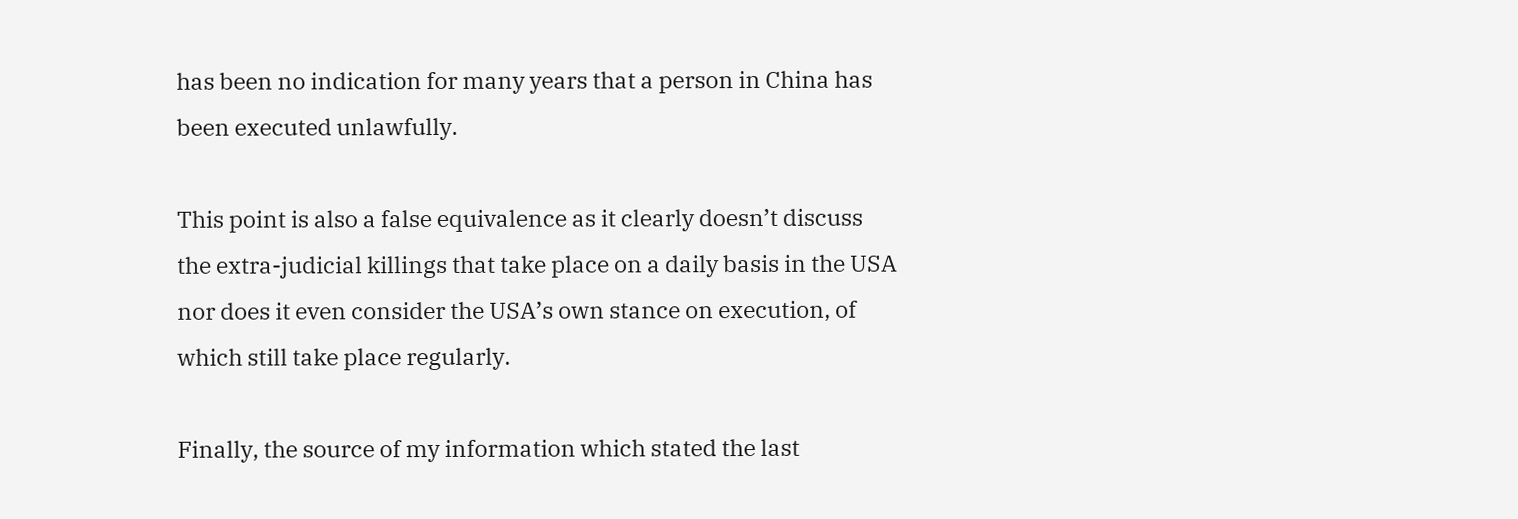has been no indication for many years that a person in China has been executed unlawfully.

This point is also a false equivalence as it clearly doesn’t discuss the extra-judicial killings that take place on a daily basis in the USA nor does it even consider the USA’s own stance on execution, of which still take place regularly.

Finally, the source of my information which stated the last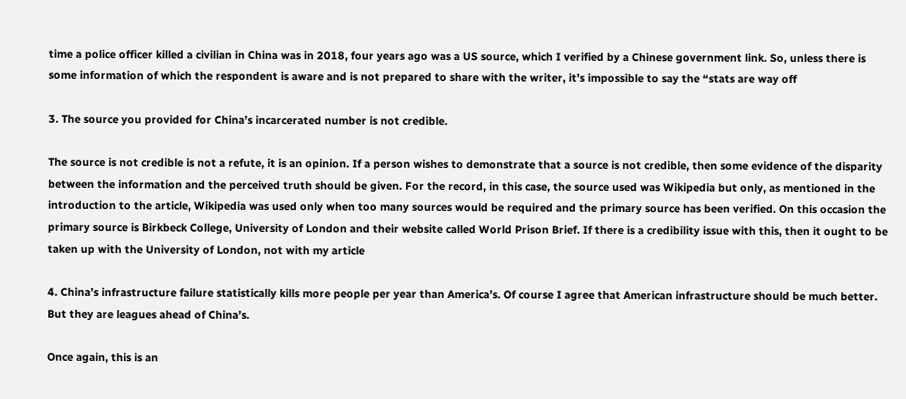time a police officer killed a civilian in China was in 2018, four years ago was a US source, which I verified by a Chinese government link. So, unless there is some information of which the respondent is aware and is not prepared to share with the writer, it’s impossible to say the “stats are way off

3. The source you provided for China’s incarcerated number is not credible.

The source is not credible is not a refute, it is an opinion. If a person wishes to demonstrate that a source is not credible, then some evidence of the disparity between the information and the perceived truth should be given. For the record, in this case, the source used was Wikipedia but only, as mentioned in the introduction to the article, Wikipedia was used only when too many sources would be required and the primary source has been verified. On this occasion the primary source is Birkbeck College, University of London and their website called World Prison Brief. If there is a credibility issue with this, then it ought to be taken up with the University of London, not with my article

4. China’s infrastructure failure statistically kills more people per year than America’s. Of course I agree that American infrastructure should be much better. But they are leagues ahead of China’s.

Once again, this is an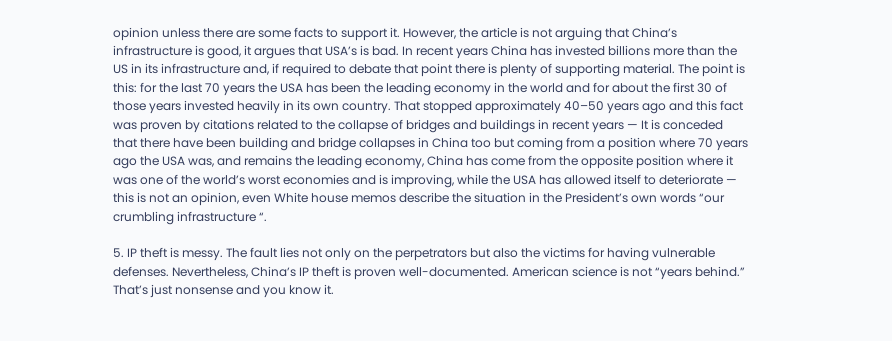opinion unless there are some facts to support it. However, the article is not arguing that China’s infrastructure is good, it argues that USA’s is bad. In recent years China has invested billions more than the US in its infrastructure and, if required to debate that point there is plenty of supporting material. The point is this: for the last 70 years the USA has been the leading economy in the world and for about the first 30 of those years invested heavily in its own country. That stopped approximately 40–50 years ago and this fact was proven by citations related to the collapse of bridges and buildings in recent years — It is conceded that there have been building and bridge collapses in China too but coming from a position where 70 years ago the USA was, and remains the leading economy, China has come from the opposite position where it was one of the world’s worst economies and is improving, while the USA has allowed itself to deteriorate — this is not an opinion, even White house memos describe the situation in the President’s own words “our crumbling infrastructure “.

5. IP theft is messy. The fault lies not only on the perpetrators but also the victims for having vulnerable defenses. Nevertheless, China’s IP theft is proven well-documented. American science is not “years behind.” That’s just nonsense and you know it.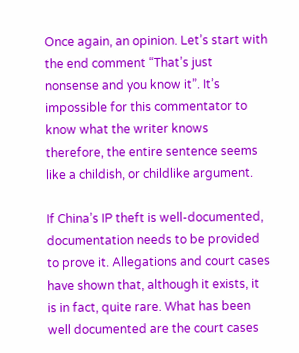Once again, an opinion. Let’s start with the end comment “That’s just nonsense and you know it”. It’s impossible for this commentator to know what the writer knows therefore, the entire sentence seems like a childish, or childlike argument.

If China’s IP theft is well-documented, documentation needs to be provided to prove it. Allegations and court cases have shown that, although it exists, it is in fact, quite rare. What has been well documented are the court cases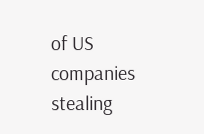of US companies stealing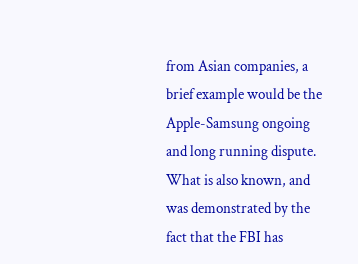from Asian companies, a brief example would be the Apple-Samsung ongoing and long running dispute. What is also known, and was demonstrated by the fact that the FBI has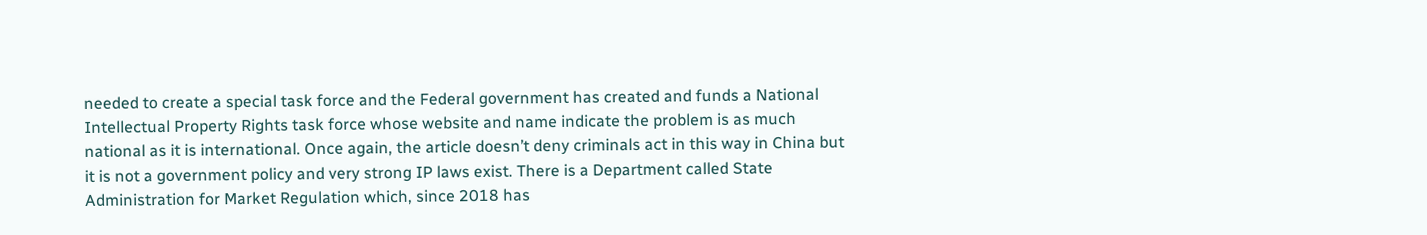needed to create a special task force and the Federal government has created and funds a National Intellectual Property Rights task force whose website and name indicate the problem is as much national as it is international. Once again, the article doesn’t deny criminals act in this way in China but it is not a government policy and very strong IP laws exist. There is a Department called State Administration for Market Regulation which, since 2018 has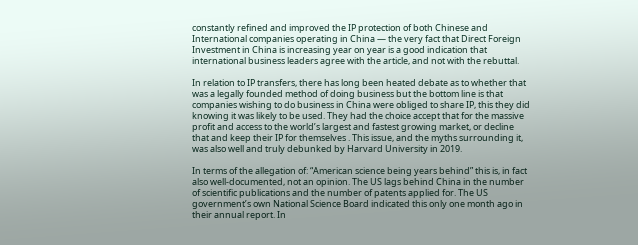constantly refined and improved the IP protection of both Chinese and International companies operating in China — the very fact that Direct Foreign Investment in China is increasing year on year is a good indication that international business leaders agree with the article, and not with the rebuttal.

In relation to IP transfers, there has long been heated debate as to whether that was a legally founded method of doing business but the bottom line is that companies wishing to do business in China were obliged to share IP, this they did knowing it was likely to be used. They had the choice accept that for the massive profit and access to the world’s largest and fastest growing market, or decline that and keep their IP for themselves . This issue, and the myths surrounding it, was also well and truly debunked by Harvard University in 2019.

In terms of the allegation of: “American science being years behind” this is, in fact also well-documented, not an opinion. The US lags behind China in the number of scientific publications and the number of patents applied for. The US government’s own National Science Board indicated this only one month ago in their annual report. In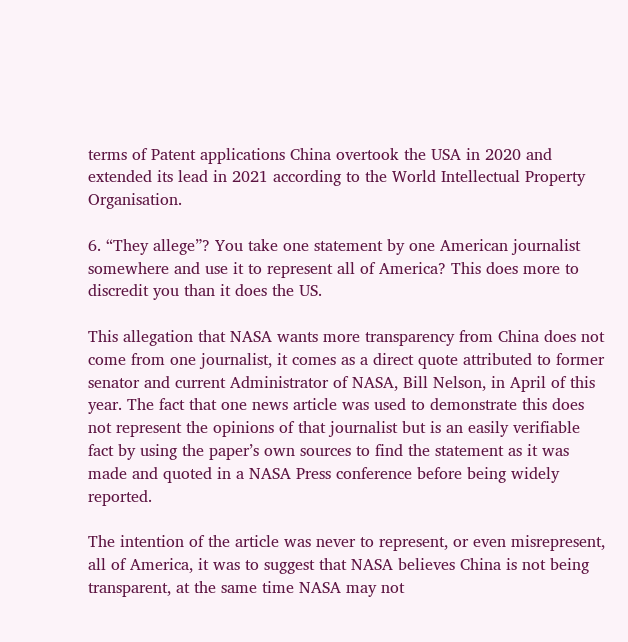terms of Patent applications China overtook the USA in 2020 and extended its lead in 2021 according to the World Intellectual Property Organisation.

6. “They allege”? You take one statement by one American journalist somewhere and use it to represent all of America? This does more to discredit you than it does the US.

This allegation that NASA wants more transparency from China does not come from one journalist, it comes as a direct quote attributed to former senator and current Administrator of NASA, Bill Nelson, in April of this year. The fact that one news article was used to demonstrate this does not represent the opinions of that journalist but is an easily verifiable fact by using the paper’s own sources to find the statement as it was made and quoted in a NASA Press conference before being widely reported.

The intention of the article was never to represent, or even misrepresent, all of America, it was to suggest that NASA believes China is not being transparent, at the same time NASA may not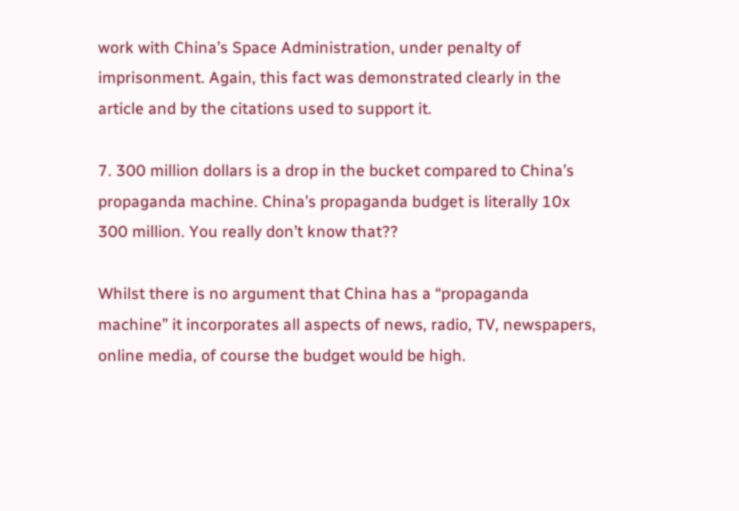work with China’s Space Administration, under penalty of imprisonment. Again, this fact was demonstrated clearly in the article and by the citations used to support it.

7. 300 million dollars is a drop in the bucket compared to China’s propaganda machine. China’s propaganda budget is literally 10x 300 million. You really don’t know that??

Whilst there is no argument that China has a “propaganda machine” it incorporates all aspects of news, radio, TV, newspapers, online media, of course the budget would be high.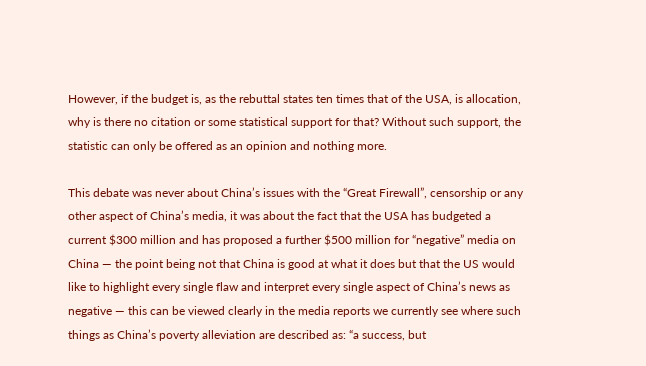However, if the budget is, as the rebuttal states ten times that of the USA, is allocation, why is there no citation or some statistical support for that? Without such support, the statistic can only be offered as an opinion and nothing more.

This debate was never about China’s issues with the “Great Firewall”, censorship or any other aspect of China’s media, it was about the fact that the USA has budgeted a current $300 million and has proposed a further $500 million for “negative” media on China — the point being not that China is good at what it does but that the US would like to highlight every single flaw and interpret every single aspect of China’s news as negative — this can be viewed clearly in the media reports we currently see where such things as China’s poverty alleviation are described as: “a success, but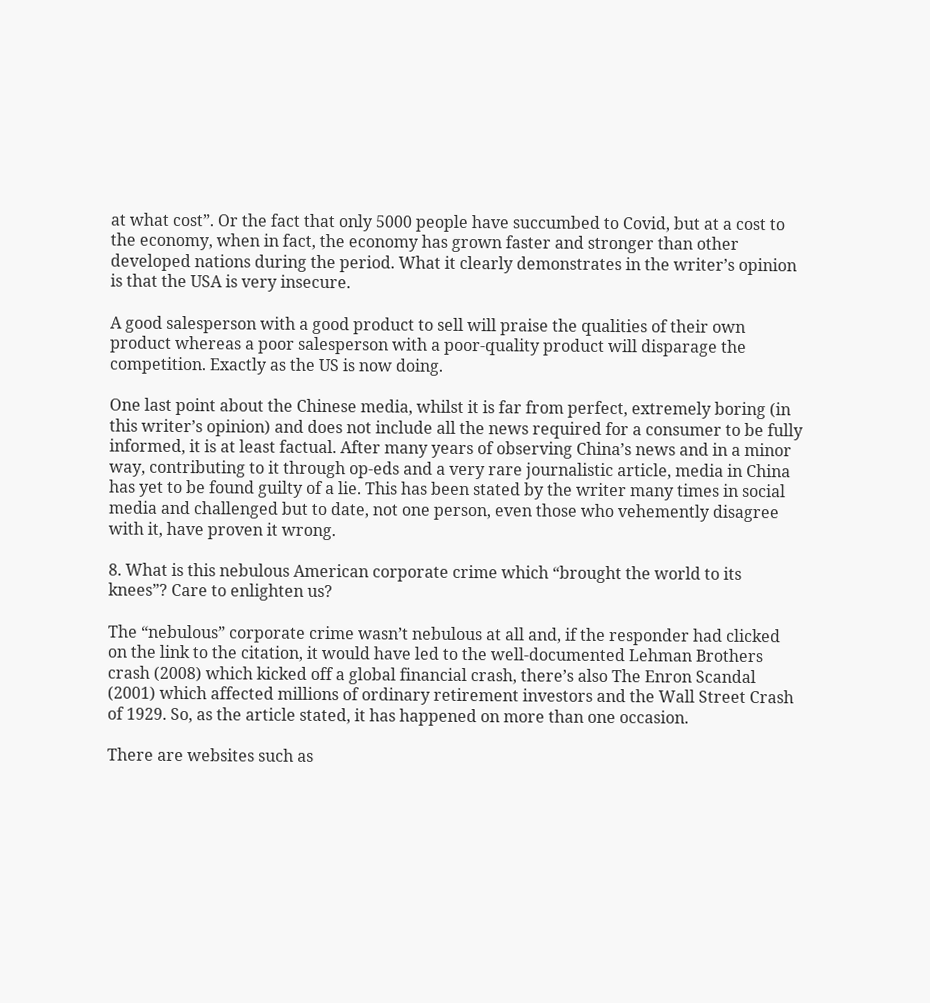at what cost”. Or the fact that only 5000 people have succumbed to Covid, but at a cost to the economy, when in fact, the economy has grown faster and stronger than other developed nations during the period. What it clearly demonstrates in the writer’s opinion is that the USA is very insecure.

A good salesperson with a good product to sell will praise the qualities of their own product whereas a poor salesperson with a poor-quality product will disparage the competition. Exactly as the US is now doing.

One last point about the Chinese media, whilst it is far from perfect, extremely boring (in this writer’s opinion) and does not include all the news required for a consumer to be fully informed, it is at least factual. After many years of observing China’s news and in a minor way, contributing to it through op-eds and a very rare journalistic article, media in China has yet to be found guilty of a lie. This has been stated by the writer many times in social media and challenged but to date, not one person, even those who vehemently disagree with it, have proven it wrong.

8. What is this nebulous American corporate crime which “brought the world to its knees”? Care to enlighten us?

The “nebulous” corporate crime wasn’t nebulous at all and, if the responder had clicked on the link to the citation, it would have led to the well-documented Lehman Brothers crash (2008) which kicked off a global financial crash, there’s also The Enron Scandal (2001) which affected millions of ordinary retirement investors and the Wall Street Crash of 1929. So, as the article stated, it has happened on more than one occasion.

There are websites such as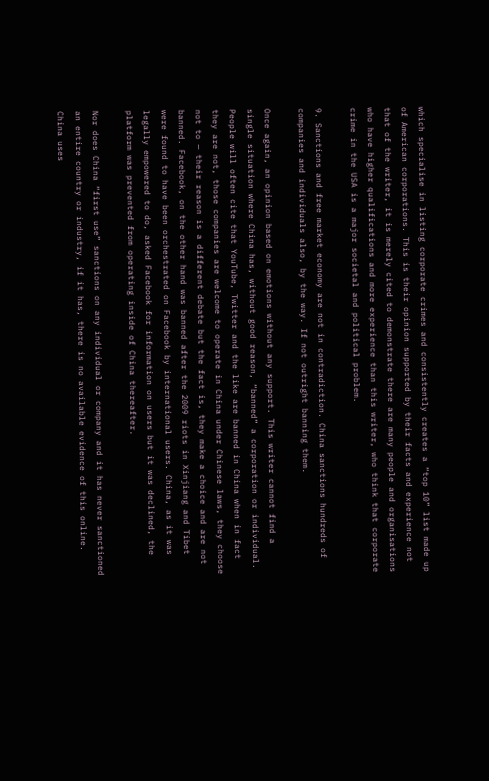which specialise in listing corporate crimes and consistently creates a “top 10” list made up of American corporations. This is their opinion supported by their facts and experience not that of the writer, it is merely cited to demonstrate there are many people and organisations who have higher qualifications and more experience than this writer, who think that corporate crime in the USA is a major societal and political problem.

9. Sanctions and free market economy are not in contradiction. China sanctions hundreds of companies and individuals also, by the way. If not outright banning them.

Once again, an opinion based on emotions without any support. This writer cannot find a single situation where China has, without good reason, “banned” a corporation or individual. People will often cite that YouTube, Twitter and the like are banned in China when in fact they are not, those companies are welcome to operate in China under Chinese laws, they choose not to — their reason is a different debate but the fact is, they make a choice and are not banned. Facebook, on the other hand was banned after the 2009 riots in Xinjiang and Tibet were found to have been orchestrated on Facebook by international users. China, as it was legally empowered to do, asked Facebook for information on users but it was declined, the platform was prevented from operating inside of China thereafter.

Nor does China “first use” sanctions on any individual or company and it has never sanctioned an entire country or industry, if it has, there is no available evidence of this online. China uses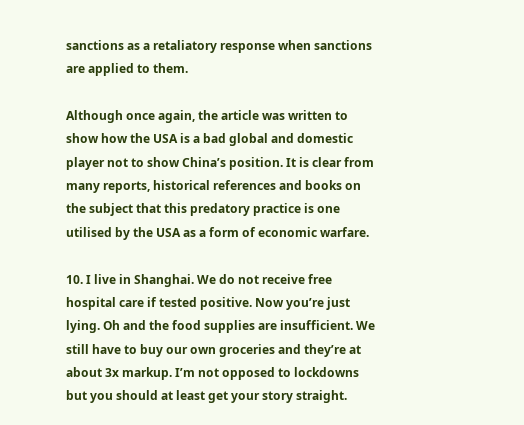sanctions as a retaliatory response when sanctions are applied to them.

Although once again, the article was written to show how the USA is a bad global and domestic player not to show China’s position. It is clear from many reports, historical references and books on the subject that this predatory practice is one utilised by the USA as a form of economic warfare.

10. I live in Shanghai. We do not receive free hospital care if tested positive. Now you’re just lying. Oh and the food supplies are insufficient. We still have to buy our own groceries and they’re at about 3x markup. I’m not opposed to lockdowns but you should at least get your story straight.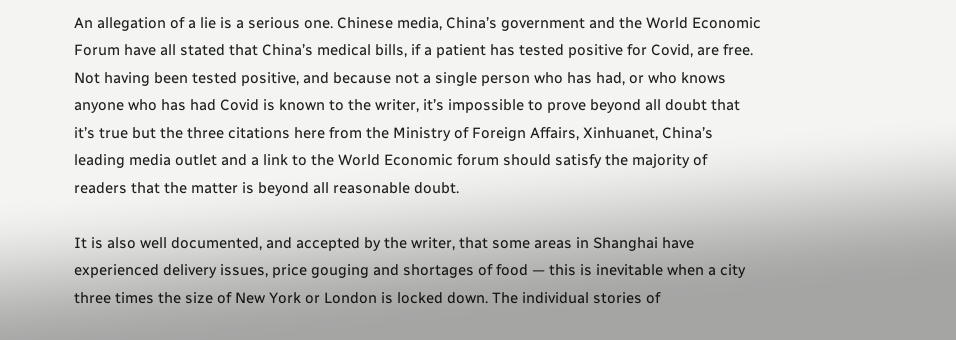An allegation of a lie is a serious one. Chinese media, China’s government and the World Economic Forum have all stated that China’s medical bills, if a patient has tested positive for Covid, are free. Not having been tested positive, and because not a single person who has had, or who knows anyone who has had Covid is known to the writer, it’s impossible to prove beyond all doubt that it’s true but the three citations here from the Ministry of Foreign Affairs, Xinhuanet, China’s leading media outlet and a link to the World Economic forum should satisfy the majority of readers that the matter is beyond all reasonable doubt.

It is also well documented, and accepted by the writer, that some areas in Shanghai have experienced delivery issues, price gouging and shortages of food — this is inevitable when a city three times the size of New York or London is locked down. The individual stories of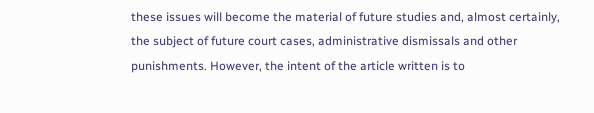these issues will become the material of future studies and, almost certainly, the subject of future court cases, administrative dismissals and other punishments. However, the intent of the article written is to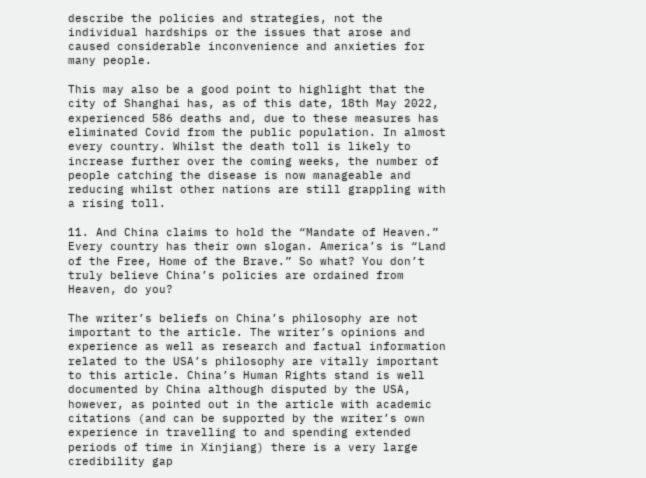describe the policies and strategies, not the individual hardships or the issues that arose and caused considerable inconvenience and anxieties for many people.

This may also be a good point to highlight that the city of Shanghai has, as of this date, 18th May 2022, experienced 586 deaths and, due to these measures has eliminated Covid from the public population. In almost every country. Whilst the death toll is likely to increase further over the coming weeks, the number of people catching the disease is now manageable and reducing whilst other nations are still grappling with a rising toll.

11. And China claims to hold the “Mandate of Heaven.” Every country has their own slogan. America’s is “Land of the Free, Home of the Brave.” So what? You don’t truly believe China’s policies are ordained from Heaven, do you?

The writer’s beliefs on China’s philosophy are not important to the article. The writer’s opinions and experience as well as research and factual information related to the USA’s philosophy are vitally important to this article. China’s Human Rights stand is well documented by China although disputed by the USA, however, as pointed out in the article with academic citations (and can be supported by the writer’s own experience in travelling to and spending extended periods of time in Xinjiang) there is a very large credibility gap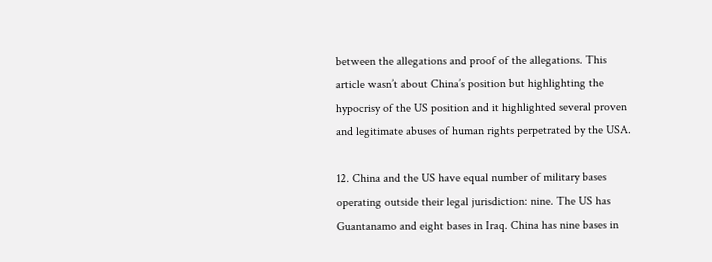between the allegations and proof of the allegations. This article wasn’t about China’s position but highlighting the hypocrisy of the US position and it highlighted several proven and legitimate abuses of human rights perpetrated by the USA.

12. China and the US have equal number of military bases operating outside their legal jurisdiction: nine. The US has Guantanamo and eight bases in Iraq. China has nine bases in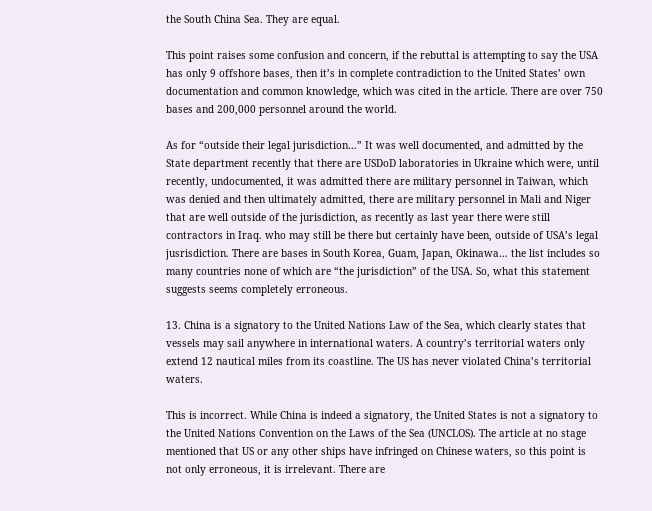the South China Sea. They are equal.

This point raises some confusion and concern, if the rebuttal is attempting to say the USA has only 9 offshore bases, then it’s in complete contradiction to the United States’ own documentation and common knowledge, which was cited in the article. There are over 750 bases and 200,000 personnel around the world.

As for “outside their legal jurisdiction…” It was well documented, and admitted by the State department recently that there are USDoD laboratories in Ukraine which were, until recently, undocumented, it was admitted there are military personnel in Taiwan, which was denied and then ultimately admitted, there are military personnel in Mali and Niger that are well outside of the jurisdiction, as recently as last year there were still contractors in Iraq. who may still be there but certainly have been, outside of USA’s legal jusrisdiction. There are bases in South Korea, Guam, Japan, Okinawa… the list includes so many countries none of which are “the jurisdiction” of the USA. So, what this statement suggests seems completely erroneous.

13. China is a signatory to the United Nations Law of the Sea, which clearly states that vessels may sail anywhere in international waters. A country’s territorial waters only extend 12 nautical miles from its coastline. The US has never violated China’s territorial waters.

This is incorrect. While China is indeed a signatory, the United States is not a signatory to the United Nations Convention on the Laws of the Sea (UNCLOS). The article at no stage mentioned that US or any other ships have infringed on Chinese waters, so this point is not only erroneous, it is irrelevant. There are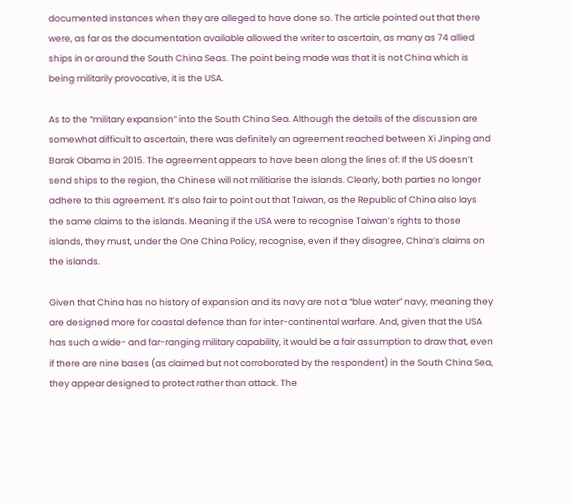documented instances when they are alleged to have done so. The article pointed out that there were, as far as the documentation available allowed the writer to ascertain, as many as 74 allied ships in or around the South China Seas. The point being made was that it is not China which is being militarily provocative, it is the USA.

As to the “military expansion” into the South China Sea. Although the details of the discussion are somewhat difficult to ascertain, there was definitely an agreement reached between Xi Jinping and Barak Obama in 2015. The agreement appears to have been along the lines of: If the US doesn’t send ships to the region, the Chinese will not militiarise the islands. Clearly, both parties no longer adhere to this agreement. It’s also fair to point out that Taiwan, as the Republic of China also lays the same claims to the islands. Meaning if the USA were to recognise Taiwan’s rights to those islands, they must, under the One China Policy, recognise, even if they disagree, China’s claims on the islands.

Given that China has no history of expansion and its navy are not a “blue water” navy, meaning they are designed more for coastal defence than for inter-continental warfare. And, given that the USA has such a wide- and far-ranging military capability, it would be a fair assumption to draw that, even if there are nine bases (as claimed but not corroborated by the respondent) in the South China Sea, they appear designed to protect rather than attack. The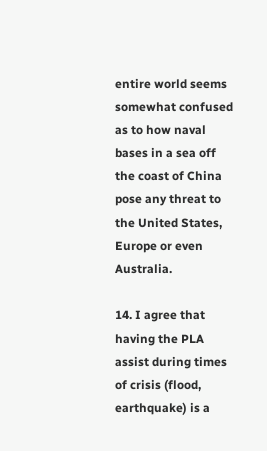entire world seems somewhat confused as to how naval bases in a sea off the coast of China pose any threat to the United States, Europe or even Australia.

14. I agree that having the PLA assist during times of crisis (flood, earthquake) is a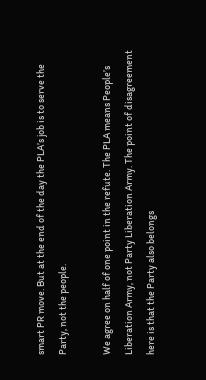smart PR move. But at the end of the day the PLA’s job is to serve the Party, not the people.

We agree on half of one point in the refute. The PLA means People’s Liberation Army, not Party Liberation Army. The point of disagreement here is that the Party also belongs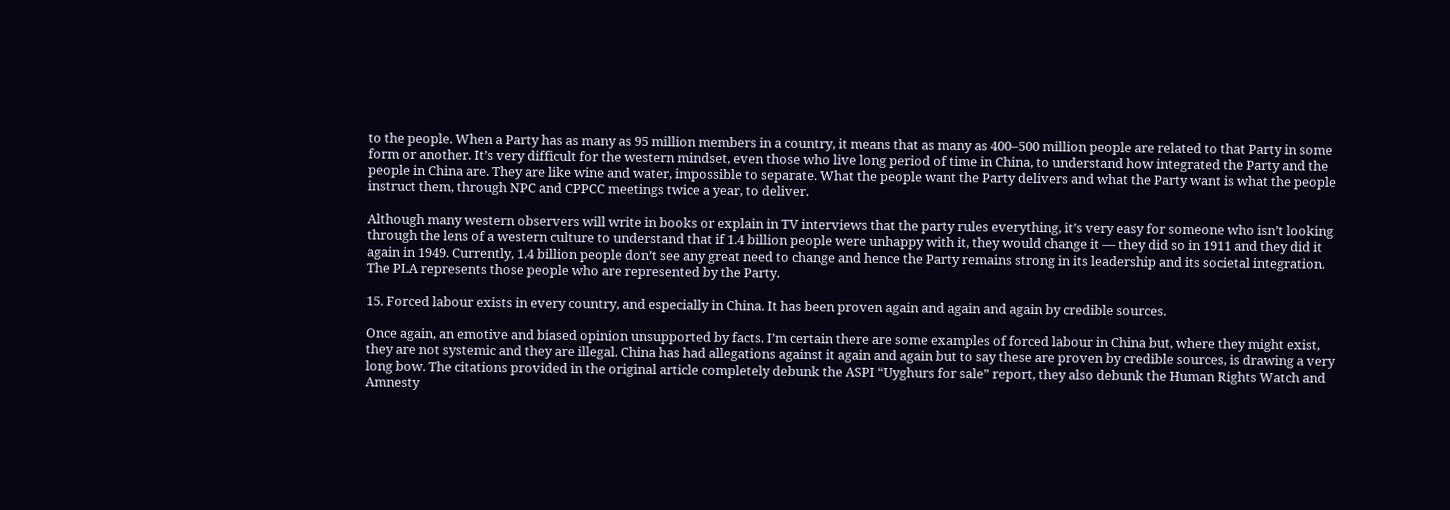to the people. When a Party has as many as 95 million members in a country, it means that as many as 400–500 million people are related to that Party in some form or another. It’s very difficult for the western mindset, even those who live long period of time in China, to understand how integrated the Party and the people in China are. They are like wine and water, impossible to separate. What the people want the Party delivers and what the Party want is what the people instruct them, through NPC and CPPCC meetings twice a year, to deliver.

Although many western observers will write in books or explain in TV interviews that the party rules everything, it’s very easy for someone who isn’t looking through the lens of a western culture to understand that if 1.4 billion people were unhappy with it, they would change it — they did so in 1911 and they did it again in 1949. Currently, 1.4 billion people don’t see any great need to change and hence the Party remains strong in its leadership and its societal integration. The PLA represents those people who are represented by the Party.

15. Forced labour exists in every country, and especially in China. It has been proven again and again and again by credible sources.

Once again, an emotive and biased opinion unsupported by facts. I’m certain there are some examples of forced labour in China but, where they might exist, they are not systemic and they are illegal. China has had allegations against it again and again but to say these are proven by credible sources, is drawing a very long bow. The citations provided in the original article completely debunk the ASPI “Uyghurs for sale” report, they also debunk the Human Rights Watch and Amnesty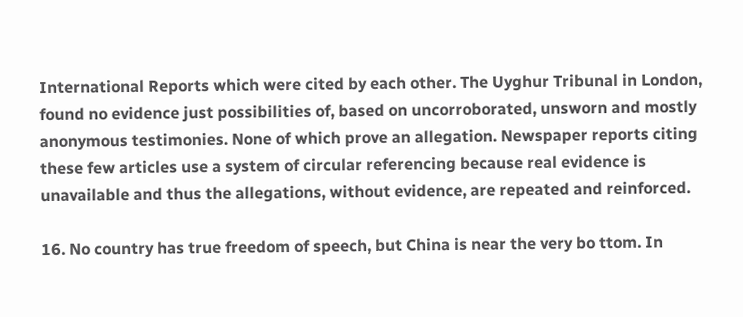International Reports which were cited by each other. The Uyghur Tribunal in London, found no evidence just possibilities of, based on uncorroborated, unsworn and mostly anonymous testimonies. None of which prove an allegation. Newspaper reports citing these few articles use a system of circular referencing because real evidence is unavailable and thus the allegations, without evidence, are repeated and reinforced.

16. No country has true freedom of speech, but China is near the very bo ttom. In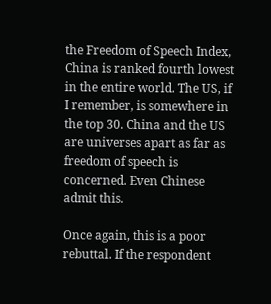the Freedom of Speech Index, China is ranked fourth lowest in the entire world. The US, if I remember, is somewhere in the top 30. China and the US are universes apart as far as freedom of speech is concerned. Even Chinese admit this.

Once again, this is a poor rebuttal. If the respondent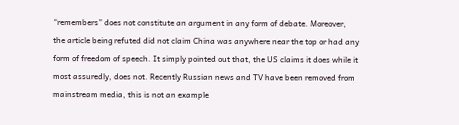“remembers” does not constitute an argument in any form of debate. Moreover, the article being refuted did not claim China was anywhere near the top or had any form of freedom of speech. It simply pointed out that, the US claims it does while it most assuredly, does not. Recently Russian news and TV have been removed from mainstream media, this is not an example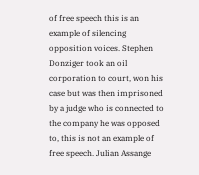of free speech this is an example of silencing opposition voices. Stephen Donziger took an oil corporation to court, won his case but was then imprisoned by a judge who is connected to the company he was opposed to, this is not an example of free speech. Julian Assange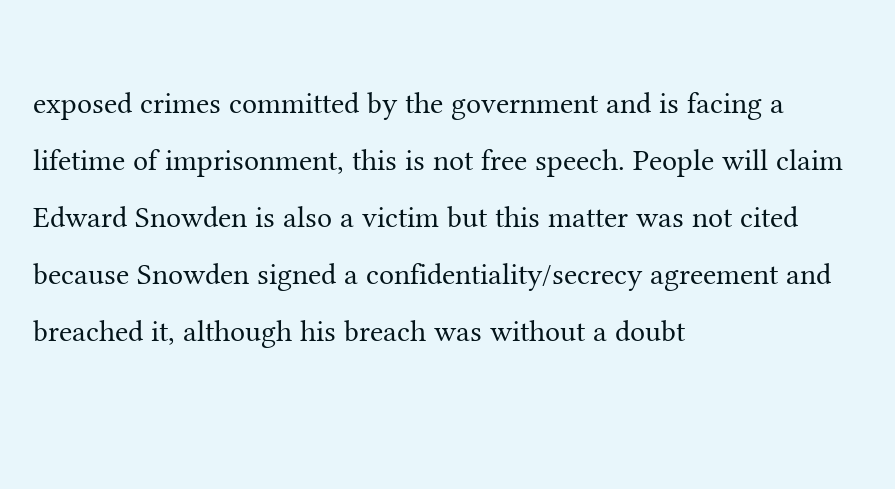exposed crimes committed by the government and is facing a lifetime of imprisonment, this is not free speech. People will claim Edward Snowden is also a victim but this matter was not cited because Snowden signed a confidentiality/secrecy agreement and breached it, although his breach was without a doubt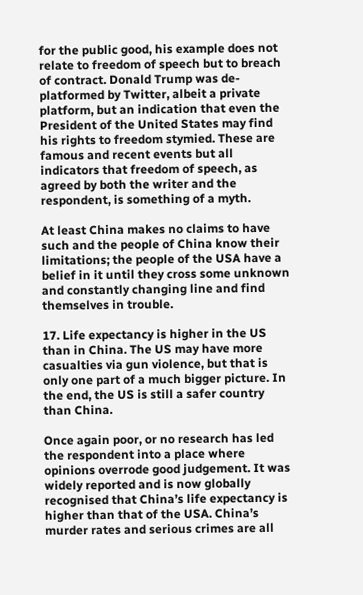for the public good, his example does not relate to freedom of speech but to breach of contract. Donald Trump was de-platformed by Twitter, albeit a private platform, but an indication that even the President of the United States may find his rights to freedom stymied. These are famous and recent events but all indicators that freedom of speech, as agreed by both the writer and the respondent, is something of a myth.

At least China makes no claims to have such and the people of China know their limitations; the people of the USA have a belief in it until they cross some unknown and constantly changing line and find themselves in trouble.

17. Life expectancy is higher in the US than in China. The US may have more casualties via gun violence, but that is only one part of a much bigger picture. In the end, the US is still a safer country than China.

Once again poor, or no research has led the respondent into a place where opinions overrode good judgement. It was widely reported and is now globally recognised that China’s life expectancy is higher than that of the USA. China’s murder rates and serious crimes are all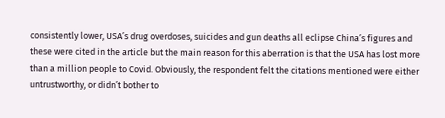consistently lower, USA’s drug overdoses, suicides and gun deaths all eclipse China’s figures and these were cited in the article but the main reason for this aberration is that the USA has lost more than a million people to Covid. Obviously, the respondent felt the citations mentioned were either untrustworthy, or didn’t bother to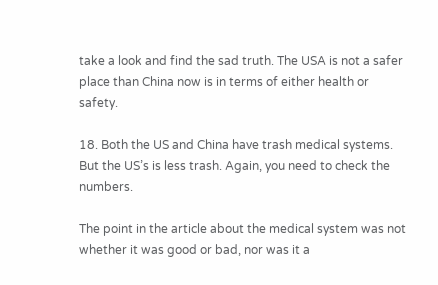take a look and find the sad truth. The USA is not a safer place than China now is in terms of either health or safety.

18. Both the US and China have trash medical systems. But the US’s is less trash. Again, you need to check the numbers.

The point in the article about the medical system was not whether it was good or bad, nor was it a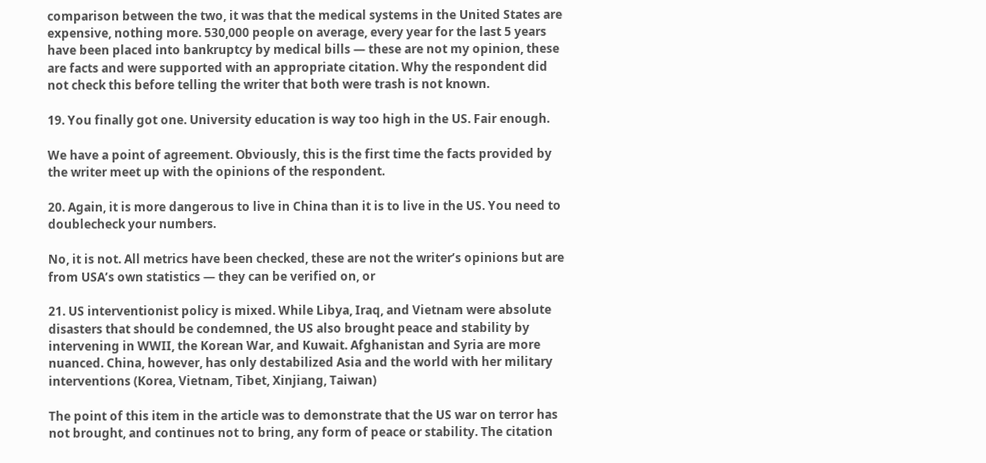comparison between the two, it was that the medical systems in the United States are expensive, nothing more. 530,000 people on average, every year for the last 5 years have been placed into bankruptcy by medical bills — these are not my opinion, these are facts and were supported with an appropriate citation. Why the respondent did not check this before telling the writer that both were trash is not known.

19. You finally got one. University education is way too high in the US. Fair enough.

We have a point of agreement. Obviously, this is the first time the facts provided by the writer meet up with the opinions of the respondent.

20. Again, it is more dangerous to live in China than it is to live in the US. You need to doublecheck your numbers.

No, it is not. All metrics have been checked, these are not the writer’s opinions but are from USA’s own statistics — they can be verified on, or

21. US interventionist policy is mixed. While Libya, Iraq, and Vietnam were absolute disasters that should be condemned, the US also brought peace and stability by intervening in WWII, the Korean War, and Kuwait. Afghanistan and Syria are more nuanced. China, however, has only destabilized Asia and the world with her military interventions (Korea, Vietnam, Tibet, Xinjiang, Taiwan)

The point of this item in the article was to demonstrate that the US war on terror has not brought, and continues not to bring, any form of peace or stability. The citation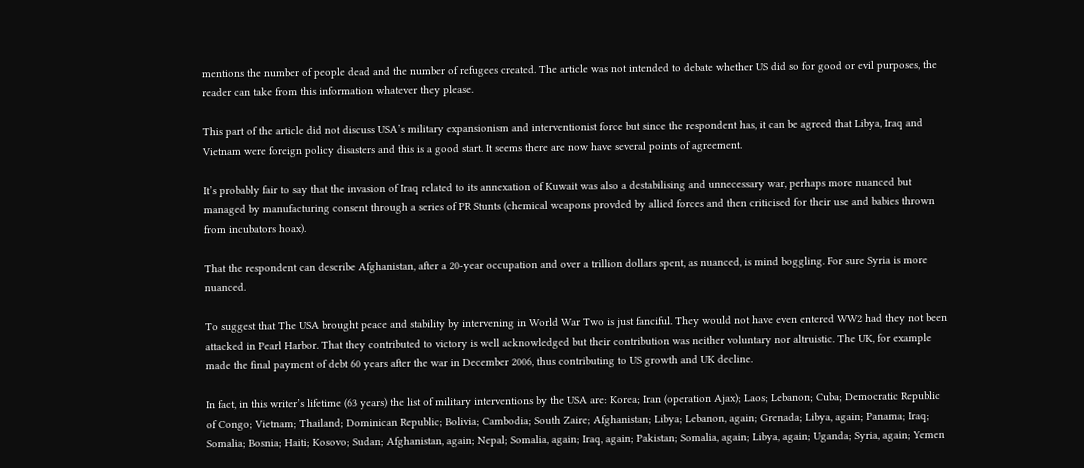mentions the number of people dead and the number of refugees created. The article was not intended to debate whether US did so for good or evil purposes, the reader can take from this information whatever they please.

This part of the article did not discuss USA’s military expansionism and interventionist force but since the respondent has, it can be agreed that Libya, Iraq and Vietnam were foreign policy disasters and this is a good start. It seems there are now have several points of agreement.

It’s probably fair to say that the invasion of Iraq related to its annexation of Kuwait was also a destabilising and unnecessary war, perhaps more nuanced but managed by manufacturing consent through a series of PR Stunts (chemical weapons provded by allied forces and then criticised for their use and babies thrown from incubators hoax).

That the respondent can describe Afghanistan, after a 20-year occupation and over a trillion dollars spent, as nuanced, is mind boggling. For sure Syria is more nuanced.

To suggest that The USA brought peace and stability by intervening in World War Two is just fanciful. They would not have even entered WW2 had they not been attacked in Pearl Harbor. That they contributed to victory is well acknowledged but their contribution was neither voluntary nor altruistic. The UK, for example made the final payment of debt 60 years after the war in December 2006, thus contributing to US growth and UK decline.

In fact, in this writer’s lifetime (63 years) the list of military interventions by the USA are: Korea; Iran (operation Ajax); Laos; Lebanon; Cuba; Democratic Republic of Congo; Vietnam; Thailand; Dominican Republic; Bolivia; Cambodia; South Zaire; Afghanistan; Libya; Lebanon, again; Grenada; Libya, again; Panama; Iraq; Somalia; Bosnia; Haiti; Kosovo; Sudan; Afghanistan, again; Nepal; Somalia, again; Iraq, again; Pakistan; Somalia, again; Libya, again; Uganda; Syria, again; Yemen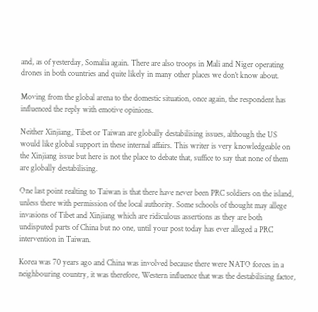and, as of yesterday, Somalia again. There are also troops in Mali and Niger operating drones in both countries and quite likely in many other places we don’t know about.

Moving from the global arena to the domestic situation, once again, the respondent has influenced the reply with emotive opinions.

Neither Xinjiang, Tibet or Taiwan are globally destabilising issues, although the US would like global support in these internal affairs. This writer is very knowledgeable on the Xinjiang issue but here is not the place to debate that, suffice to say that none of them are globally destabilising.

One last point realting to Taiwan is that there have never been PRC soldiers on the island, unless there with permission of the local authority. Some schools of thought may allege invasions of Tibet and Xinjiang which are ridiculous assertions as they are both undisputed parts of China but no one, until your post today has ever alleged a PRC intervention in Taiwan.

Korea was 70 years ago and China was involved because there were NATO forces in a neighbouring country, it was therefore, Western influence that was the destabilising factor,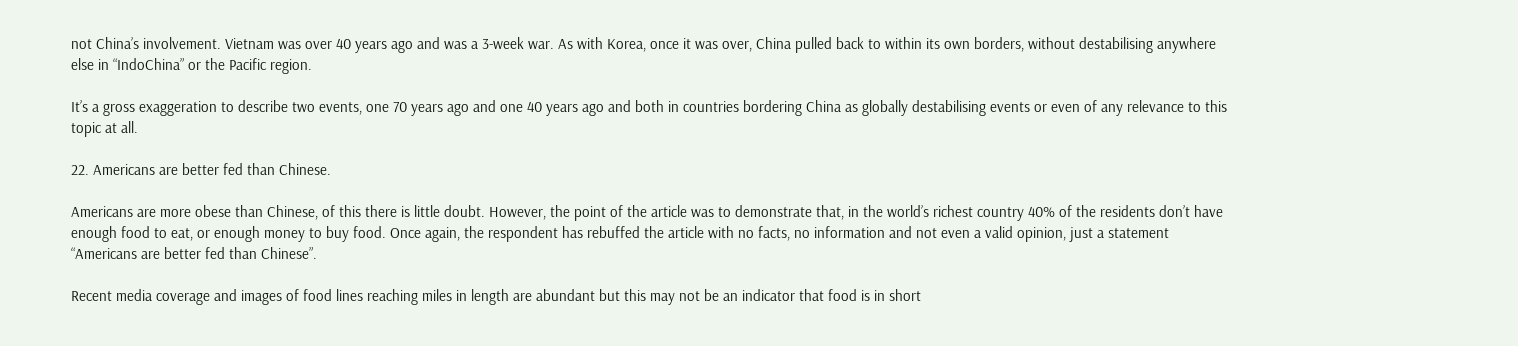not China’s involvement. Vietnam was over 40 years ago and was a 3-week war. As with Korea, once it was over, China pulled back to within its own borders, without destabilising anywhere else in “IndoChina” or the Pacific region.

It’s a gross exaggeration to describe two events, one 70 years ago and one 40 years ago and both in countries bordering China as globally destabilising events or even of any relevance to this topic at all.

22. Americans are better fed than Chinese.

Americans are more obese than Chinese, of this there is little doubt. However, the point of the article was to demonstrate that, in the world’s richest country 40% of the residents don’t have enough food to eat, or enough money to buy food. Once again, the respondent has rebuffed the article with no facts, no information and not even a valid opinion, just a statement “Americans are better fed than Chinese”.

Recent media coverage and images of food lines reaching miles in length are abundant but this may not be an indicator that food is in short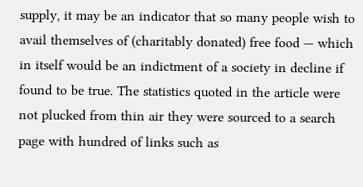supply, it may be an indicator that so many people wish to avail themselves of (charitably donated) free food — which in itself would be an indictment of a society in decline if found to be true. The statistics quoted in the article were not plucked from thin air they were sourced to a search page with hundred of links such as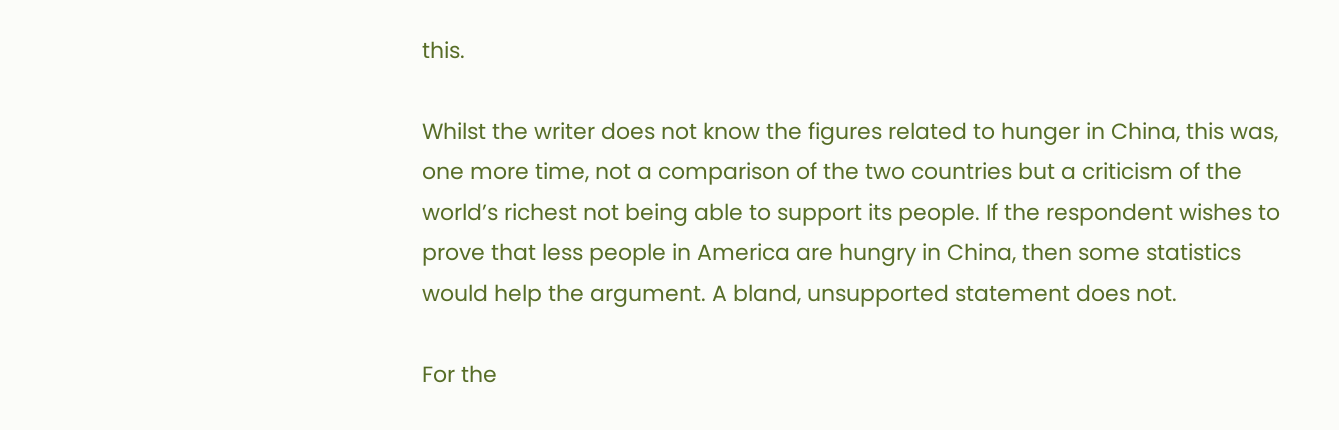this.

Whilst the writer does not know the figures related to hunger in China, this was, one more time, not a comparison of the two countries but a criticism of the world’s richest not being able to support its people. If the respondent wishes to prove that less people in America are hungry in China, then some statistics would help the argument. A bland, unsupported statement does not.

For the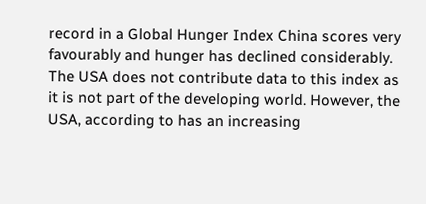record in a Global Hunger Index China scores very favourably and hunger has declined considerably. The USA does not contribute data to this index as it is not part of the developing world. However, the USA, according to has an increasing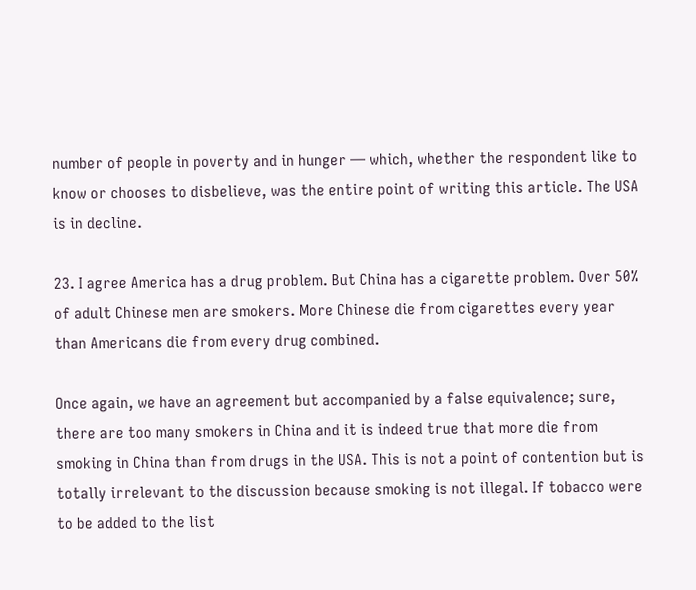number of people in poverty and in hunger — which, whether the respondent like to know or chooses to disbelieve, was the entire point of writing this article. The USA is in decline.

23. I agree America has a drug problem. But China has a cigarette problem. Over 50% of adult Chinese men are smokers. More Chinese die from cigarettes every year than Americans die from every drug combined.

Once again, we have an agreement but accompanied by a false equivalence; sure, there are too many smokers in China and it is indeed true that more die from smoking in China than from drugs in the USA. This is not a point of contention but is totally irrelevant to the discussion because smoking is not illegal. If tobacco were to be added to the list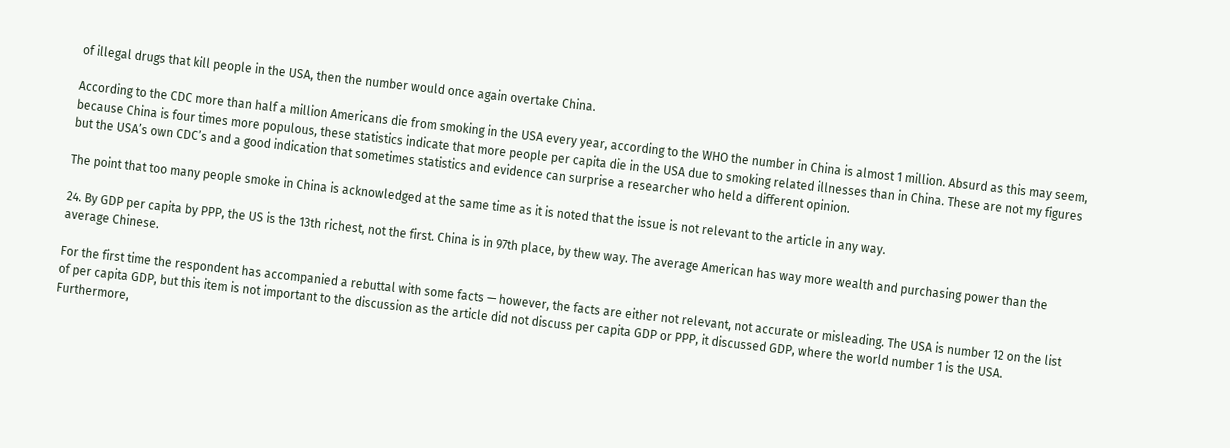of illegal drugs that kill people in the USA, then the number would once again overtake China.

According to the CDC more than half a million Americans die from smoking in the USA every year, according to the WHO the number in China is almost 1 million. Absurd as this may seem, because China is four times more populous, these statistics indicate that more people per capita die in the USA due to smoking related illnesses than in China. These are not my figures but the USA’s own CDC’s and a good indication that sometimes statistics and evidence can surprise a researcher who held a different opinion.

The point that too many people smoke in China is acknowledged at the same time as it is noted that the issue is not relevant to the article in any way.

24. By GDP per capita by PPP, the US is the 13th richest, not the first. China is in 97th place, by thew way. The average American has way more wealth and purchasing power than the average Chinese.

For the first time the respondent has accompanied a rebuttal with some facts — however, the facts are either not relevant, not accurate or misleading. The USA is number 12 on the list of per capita GDP, but this item is not important to the discussion as the article did not discuss per capita GDP or PPP, it discussed GDP, where the world number 1 is the USA. Furthermore,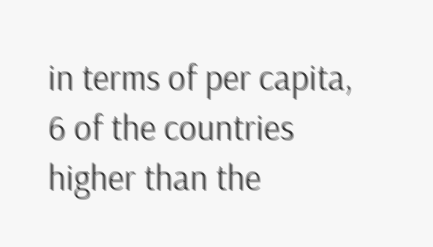in terms of per capita, 6 of the countries higher than the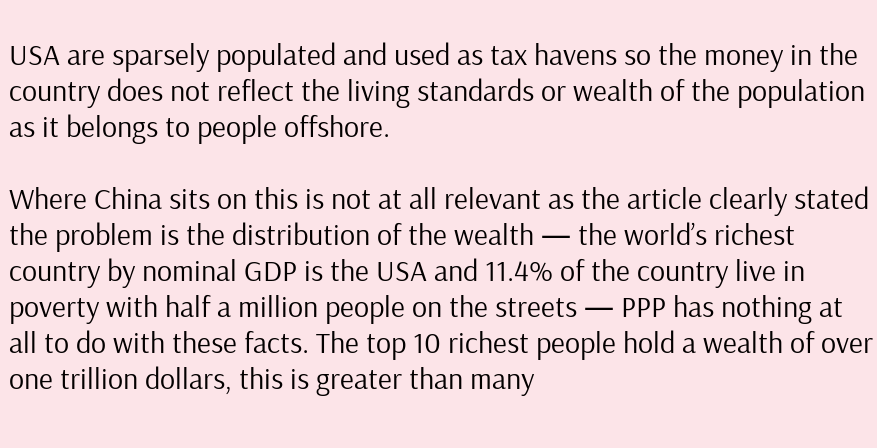USA are sparsely populated and used as tax havens so the money in the country does not reflect the living standards or wealth of the population as it belongs to people offshore.

Where China sits on this is not at all relevant as the article clearly stated the problem is the distribution of the wealth — the world’s richest country by nominal GDP is the USA and 11.4% of the country live in poverty with half a million people on the streets — PPP has nothing at all to do with these facts. The top 10 richest people hold a wealth of over one trillion dollars, this is greater than many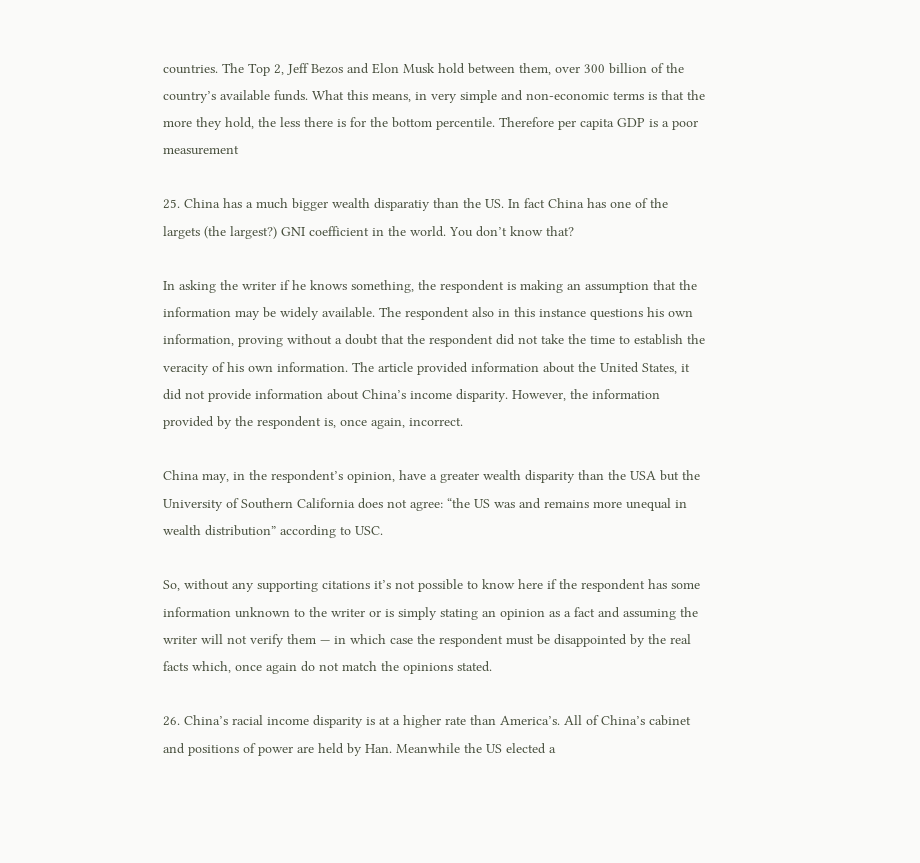countries. The Top 2, Jeff Bezos and Elon Musk hold between them, over 300 billion of the country’s available funds. What this means, in very simple and non-economic terms is that the more they hold, the less there is for the bottom percentile. Therefore per capita GDP is a poor measurement

25. China has a much bigger wealth disparatiy than the US. In fact China has one of the largets (the largest?) GNI coefficient in the world. You don’t know that?

In asking the writer if he knows something, the respondent is making an assumption that the information may be widely available. The respondent also in this instance questions his own information, proving without a doubt that the respondent did not take the time to establish the veracity of his own information. The article provided information about the United States, it did not provide information about China’s income disparity. However, the information provided by the respondent is, once again, incorrect.

China may, in the respondent’s opinion, have a greater wealth disparity than the USA but the University of Southern California does not agree: “the US was and remains more unequal in wealth distribution” according to USC.

So, without any supporting citations it’s not possible to know here if the respondent has some information unknown to the writer or is simply stating an opinion as a fact and assuming the writer will not verify them — in which case the respondent must be disappointed by the real facts which, once again do not match the opinions stated.

26. China’s racial income disparity is at a higher rate than America’s. All of China’s cabinet and positions of power are held by Han. Meanwhile the US elected a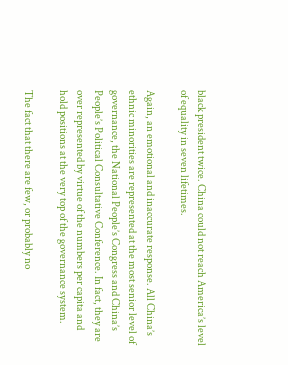black president twice. China could not reach America’s level of equality in seven lifetimes.

Again, an emotional and inaccurate response. All China’s ethnic minorities are represented at the most senior level of governance, the National People’s Congress and China’s People’s Political Consultative Conference. In fact, they are over represented by virtue of the numbers per capita and hold positions at the very top of the governance system.

The fact that there are few, or probably no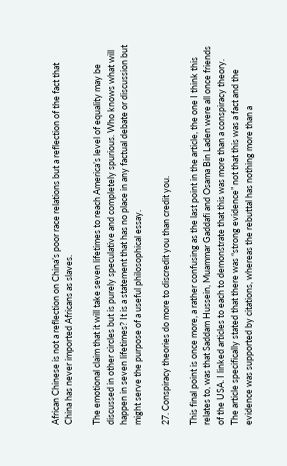African Chinese is not a reflection on China’s poor race relations but a reflection of the fact that China has never imported Africans as slaves.

The emotional claim that it will take seven lifetimes to reach America’s level of equality may be discussed in other circles but is purely speculative and completely spurious. Who knows what will happen in seven lifetimes? It is a statement that has no place in any factual debate or discussion but might serve the purpose of a useful philosophical essay.

27. Conspiracy theories do more to discredit you than credit you.

This final point is once more, a rather confusing as the last point in the article, the one I think this relates to, was that Saddam Hussein, Muammar Gaddafi and Osama Bin Laden were all once friends of the USA. I linked articles to each to demonstrate that this was more than a conspiracy theory. The article specifically stated that there was “strong evidence” not that this was a fact and the evidence was supported by citations, whereas the rebuttal has nothing more than a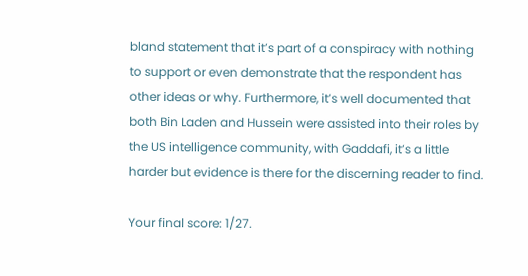bland statement that it’s part of a conspiracy with nothing to support or even demonstrate that the respondent has other ideas or why. Furthermore, it’s well documented that both Bin Laden and Hussein were assisted into their roles by the US intelligence community, with Gaddafi, it’s a little harder but evidence is there for the discerning reader to find.

Your final score: 1/27.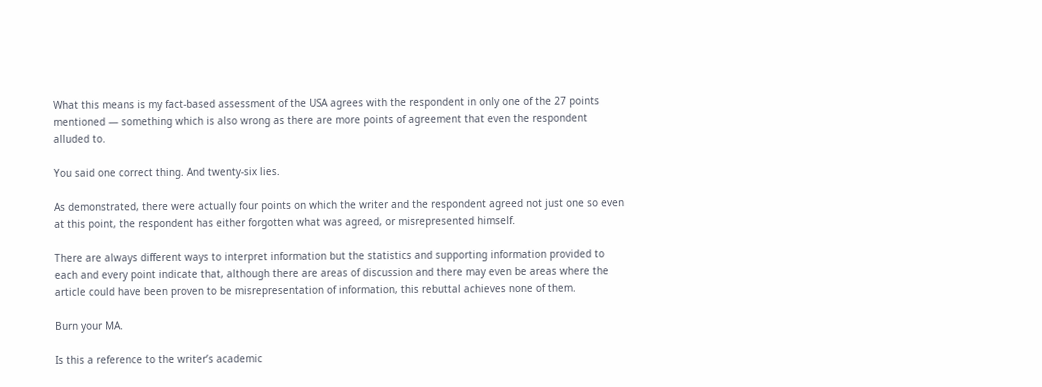What this means is my fact-based assessment of the USA agrees with the respondent in only one of the 27 points mentioned — something which is also wrong as there are more points of agreement that even the respondent alluded to.

You said one correct thing. And twenty-six lies.

As demonstrated, there were actually four points on which the writer and the respondent agreed not just one so even at this point, the respondent has either forgotten what was agreed, or misrepresented himself.

There are always different ways to interpret information but the statistics and supporting information provided to each and every point indicate that, although there are areas of discussion and there may even be areas where the article could have been proven to be misrepresentation of information, this rebuttal achieves none of them.

Burn your MA.

Is this a reference to the writer’s academic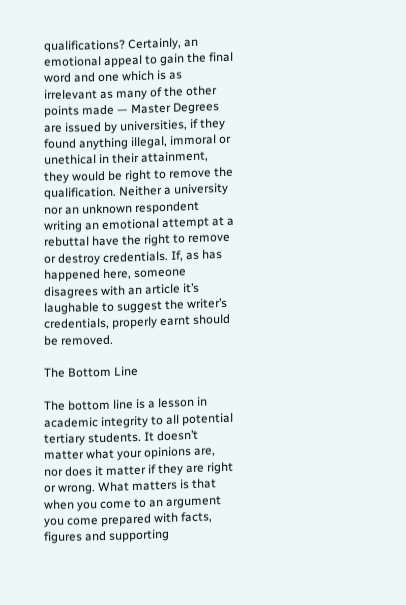qualifications? Certainly, an emotional appeal to gain the final word and one which is as irrelevant as many of the other points made — Master Degrees are issued by universities, if they found anything illegal, immoral or unethical in their attainment, they would be right to remove the qualification. Neither a university nor an unknown respondent writing an emotional attempt at a rebuttal have the right to remove or destroy credentials. If, as has happened here, someone disagrees with an article it’s laughable to suggest the writer’s credentials, properly earnt should be removed.

The Bottom Line

The bottom line is a lesson in academic integrity to all potential tertiary students. It doesn’t matter what your opinions are, nor does it matter if they are right or wrong. What matters is that when you come to an argument you come prepared with facts, figures and supporting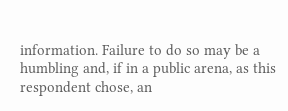information. Failure to do so may be a humbling and, if in a public arena, as this respondent chose, an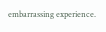embarrassing experience.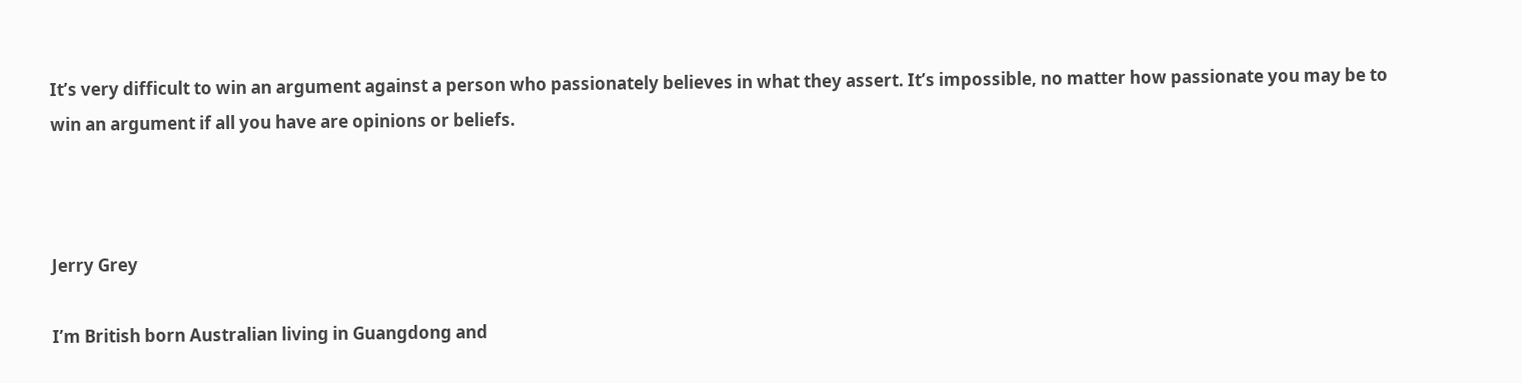It’s very difficult to win an argument against a person who passionately believes in what they assert. It’s impossible, no matter how passionate you may be to win an argument if all you have are opinions or beliefs.



Jerry Grey

I’m British born Australian living in Guangdong and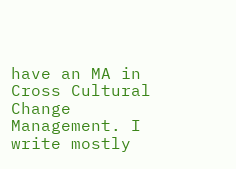have an MA in Cross Cultural Change Management. I write mostly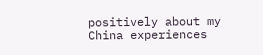positively about my China experiences